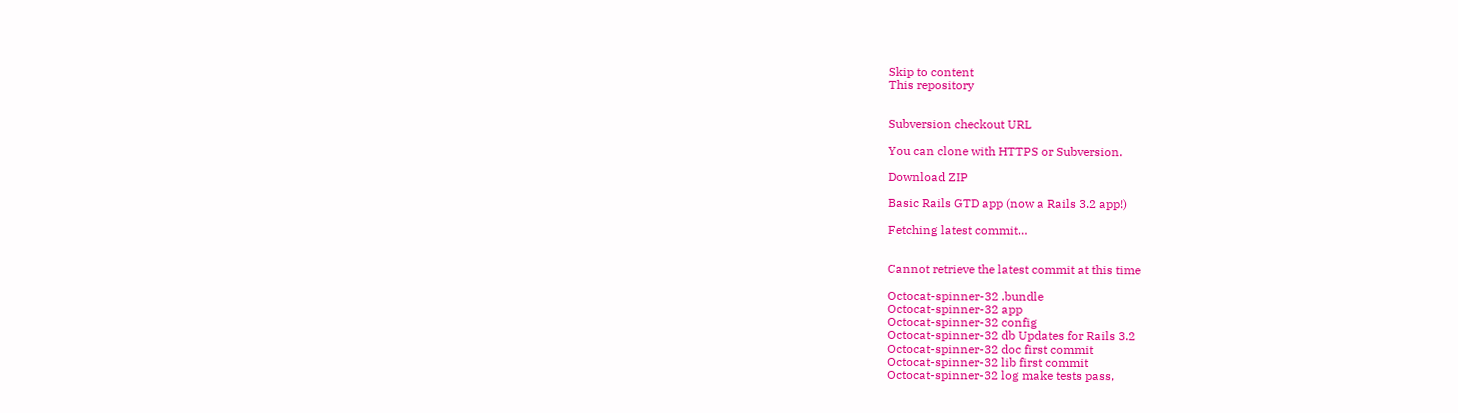Skip to content
This repository


Subversion checkout URL

You can clone with HTTPS or Subversion.

Download ZIP

Basic Rails GTD app (now a Rails 3.2 app!)

Fetching latest commit…


Cannot retrieve the latest commit at this time

Octocat-spinner-32 .bundle
Octocat-spinner-32 app
Octocat-spinner-32 config
Octocat-spinner-32 db Updates for Rails 3.2
Octocat-spinner-32 doc first commit
Octocat-spinner-32 lib first commit
Octocat-spinner-32 log make tests pass,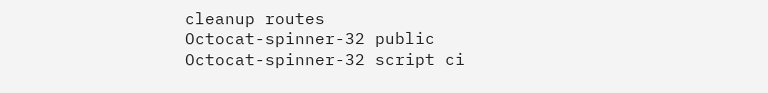cleanup routes
Octocat-spinner-32 public
Octocat-spinner-32 script ci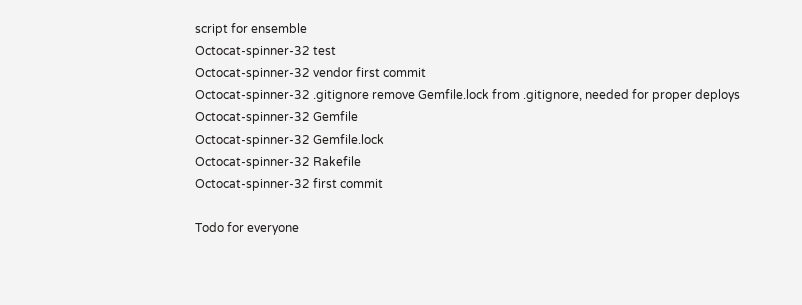script for ensemble
Octocat-spinner-32 test
Octocat-spinner-32 vendor first commit
Octocat-spinner-32 .gitignore remove Gemfile.lock from .gitignore, needed for proper deploys
Octocat-spinner-32 Gemfile
Octocat-spinner-32 Gemfile.lock
Octocat-spinner-32 Rakefile
Octocat-spinner-32 first commit

Todo for everyone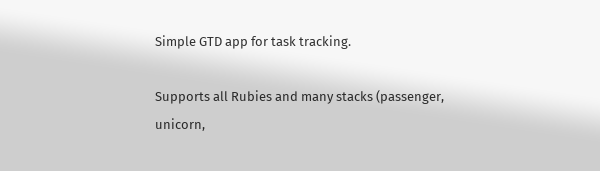Simple GTD app for task tracking.

Supports all Rubies and many stacks (passenger, unicorn,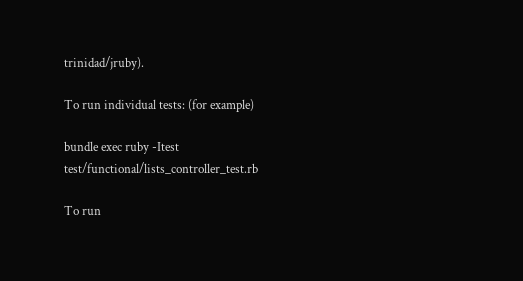trinidad/jruby).

To run individual tests: (for example)

bundle exec ruby -Itest test/functional/lists_controller_test.rb

To run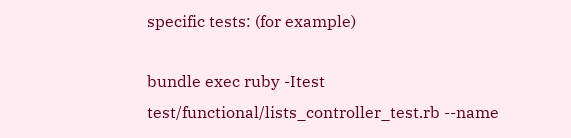specific tests: (for example)

bundle exec ruby -Itest test/functional/lists_controller_test.rb --name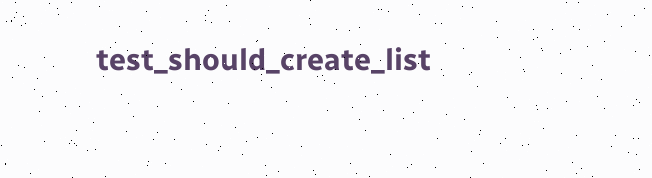test_should_create_list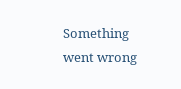Something went wrong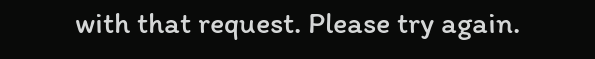with that request. Please try again.